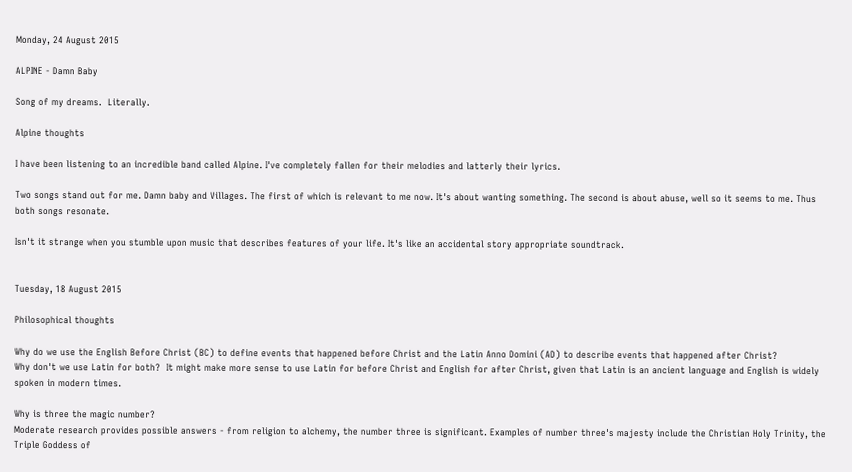Monday, 24 August 2015

ALPINE - Damn Baby

Song of my dreams.  Literally.

Alpine thoughts

I have been listening to an incredible band called Alpine. I've completely fallen for their melodies and latterly their lyrics.

Two songs stand out for me. Damn baby and Villages. The first of which is relevant to me now. It's about wanting something. The second is about abuse, well so it seems to me. Thus both songs resonate.

Isn't it strange when you stumble upon music that describes features of your life. It's like an accidental story appropriate soundtrack.


Tuesday, 18 August 2015

Philosophical thoughts

Why do we use the English Before Christ (BC) to define events that happened before Christ and the Latin Anno Domini (AD) to describe events that happened after Christ?
Why don't we use Latin for both?  It might make more sense to use Latin for before Christ and English for after Christ, given that Latin is an ancient language and English is widely spoken in modern times.

Why is three the magic number?
Moderate research provides possible answers - from religion to alchemy, the number three is significant. Examples of number three's majesty include the Christian Holy Trinity, the Triple Goddess of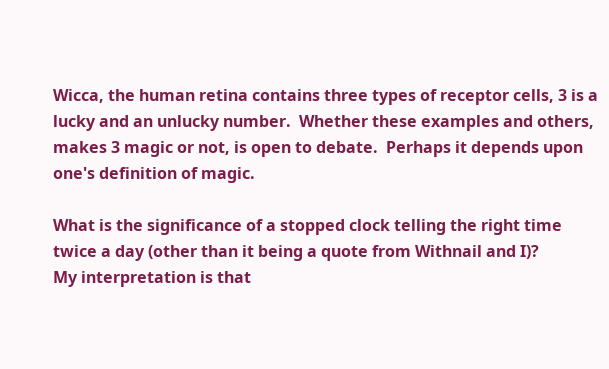Wicca, the human retina contains three types of receptor cells, 3 is a lucky and an unlucky number.  Whether these examples and others, makes 3 magic or not, is open to debate.  Perhaps it depends upon one's definition of magic.

What is the significance of a stopped clock telling the right time twice a day (other than it being a quote from Withnail and I)?
My interpretation is that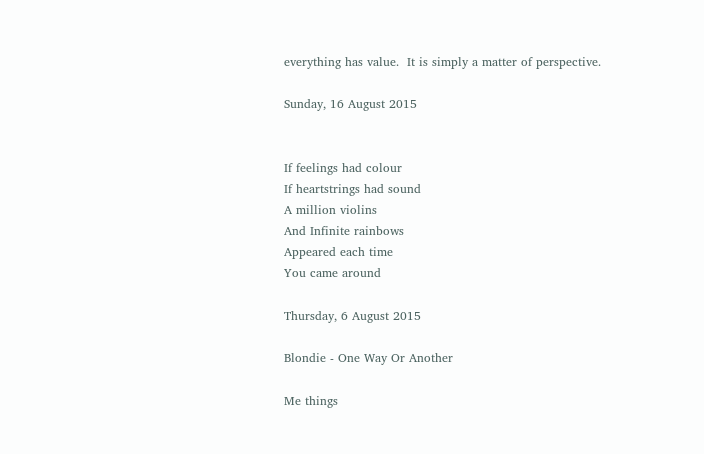everything has value.  It is simply a matter of perspective.

Sunday, 16 August 2015


If feelings had colour
If heartstrings had sound
A million violins
And Infinite rainbows
Appeared each time
You came around

Thursday, 6 August 2015

Blondie - One Way Or Another

Me things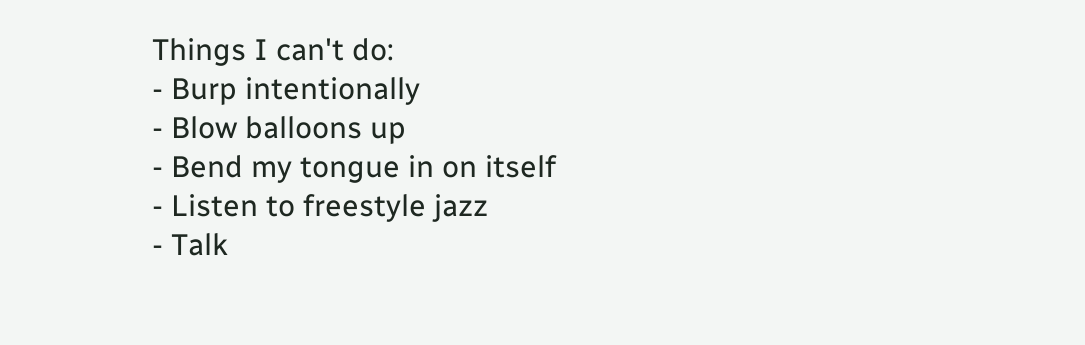Things I can't do:
- Burp intentionally
- Blow balloons up
- Bend my tongue in on itself
- Listen to freestyle jazz
- Talk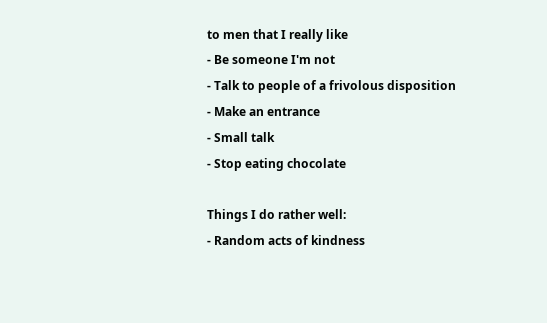to men that I really like
- Be someone I'm not
- Talk to people of a frivolous disposition
- Make an entrance
- Small talk
- Stop eating chocolate

Things I do rather well:
- Random acts of kindness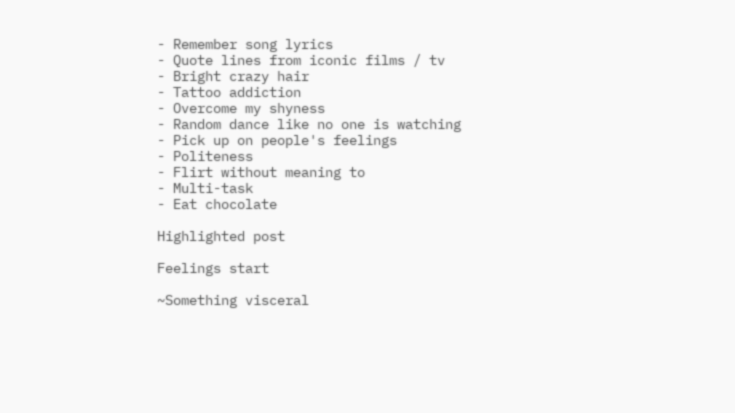- Remember song lyrics
- Quote lines from iconic films / tv
- Bright crazy hair
- Tattoo addiction
- Overcome my shyness
- Random dance like no one is watching
- Pick up on people's feelings
- Politeness
- Flirt without meaning to
- Multi-task
- Eat chocolate

Highlighted post

Feelings start

~Something visceral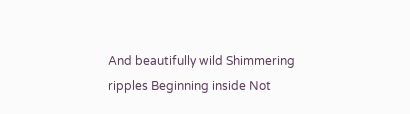And beautifully wild Shimmering ripples Beginning inside Not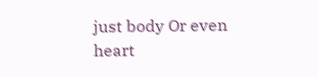just body Or even heart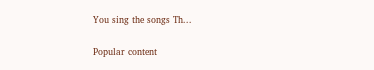You sing the songs Th...

Popular content